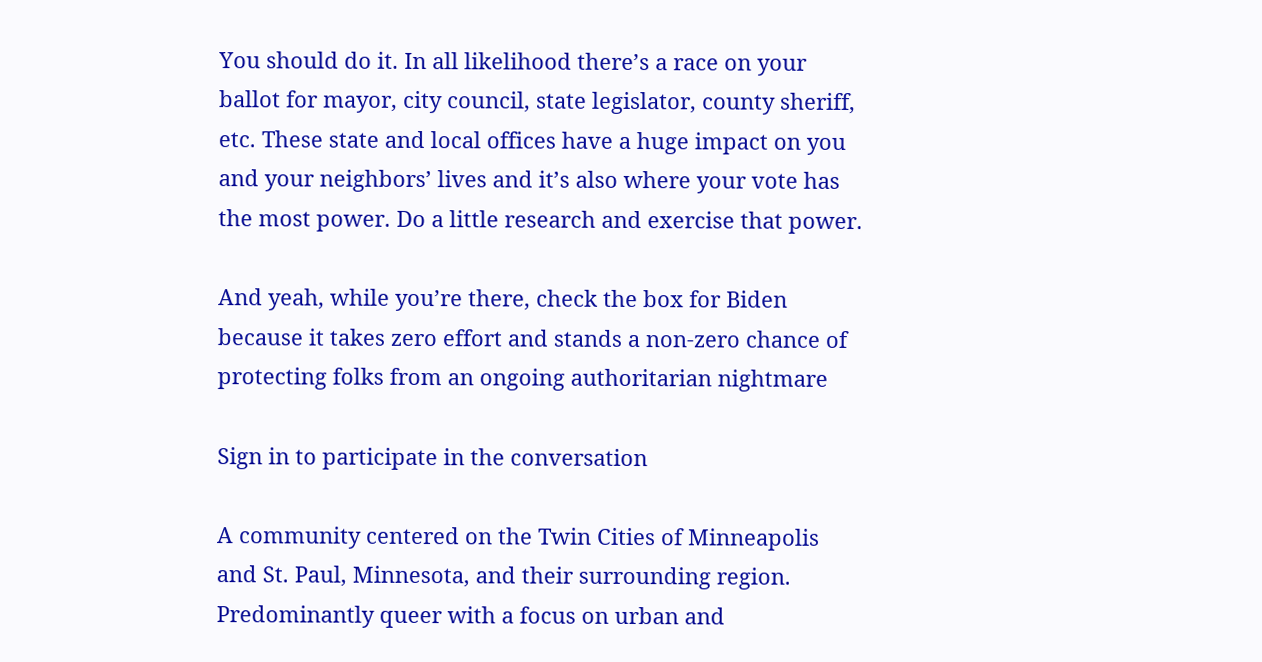You should do it. In all likelihood there’s a race on your ballot for mayor, city council, state legislator, county sheriff, etc. These state and local offices have a huge impact on you and your neighbors’ lives and it’s also where your vote has the most power. Do a little research and exercise that power.

And yeah, while you’re there, check the box for Biden because it takes zero effort and stands a non-zero chance of protecting folks from an ongoing authoritarian nightmare

Sign in to participate in the conversation

A community centered on the Twin Cities of Minneapolis and St. Paul, Minnesota, and their surrounding region. Predominantly queer with a focus on urban and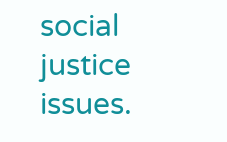social justice issues.